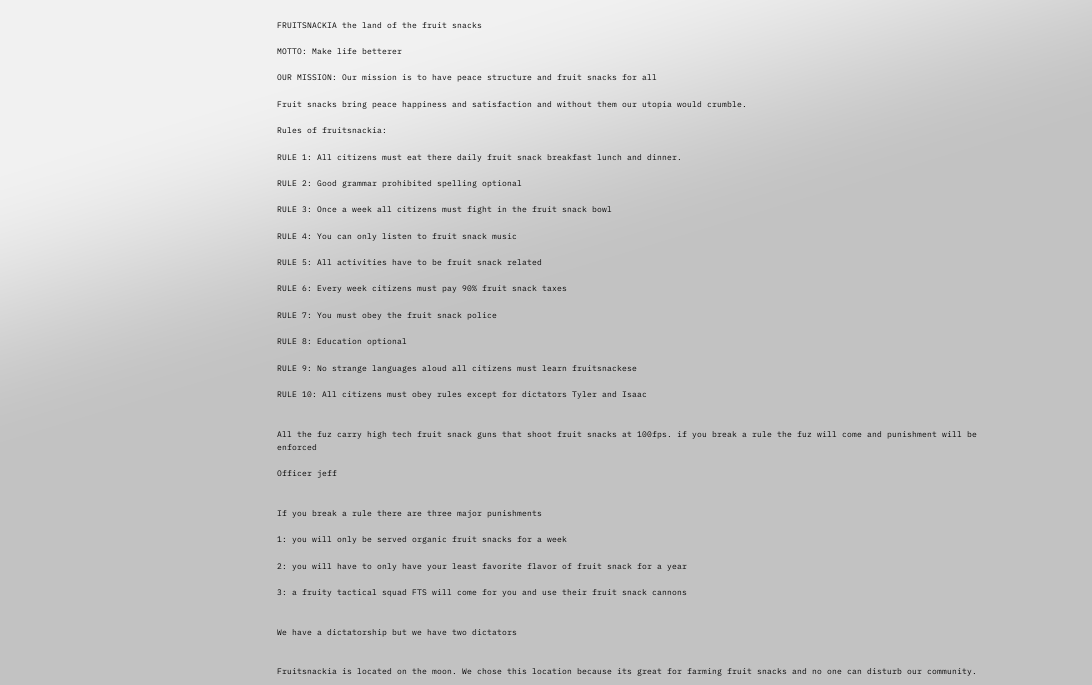FRUITSNACKIA the land of the fruit snacks

MOTTO: Make life betterer

OUR MISSION: Our mission is to have peace structure and fruit snacks for all

Fruit snacks bring peace happiness and satisfaction and without them our utopia would crumble.

Rules of fruitsnackia:

RULE 1: All citizens must eat there daily fruit snack breakfast lunch and dinner.

RULE 2: Good grammar prohibited spelling optional

RULE 3: Once a week all citizens must fight in the fruit snack bowl

RULE 4: You can only listen to fruit snack music

RULE 5: All activities have to be fruit snack related

RULE 6: Every week citizens must pay 90% fruit snack taxes

RULE 7: You must obey the fruit snack police

RULE 8: Education optional

RULE 9: No strange languages aloud all citizens must learn fruitsnackese

RULE 10: All citizens must obey rules except for dictators Tyler and Isaac


All the fuz carry high tech fruit snack guns that shoot fruit snacks at 100fps. if you break a rule the fuz will come and punishment will be enforced

Officer jeff


If you break a rule there are three major punishments

1: you will only be served organic fruit snacks for a week

2: you will have to only have your least favorite flavor of fruit snack for a year

3: a fruity tactical squad FTS will come for you and use their fruit snack cannons


We have a dictatorship but we have two dictators


Fruitsnackia is located on the moon. We chose this location because its great for farming fruit snacks and no one can disturb our community.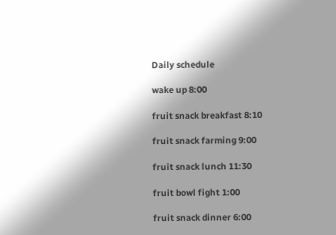Daily schedule

wake up 8:00

fruit snack breakfast 8:10

fruit snack farming 9:00

fruit snack lunch 11:30

fruit bowl fight 1:00

fruit snack dinner 6:00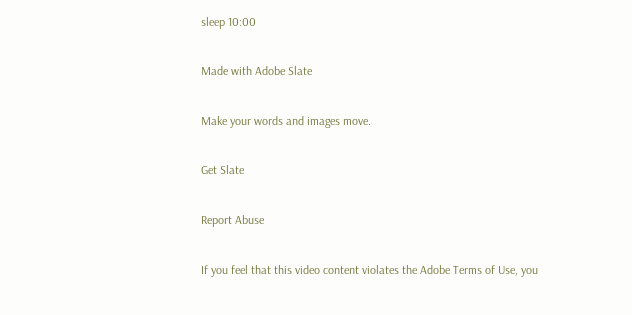sleep 10:00

Made with Adobe Slate

Make your words and images move.

Get Slate

Report Abuse

If you feel that this video content violates the Adobe Terms of Use, you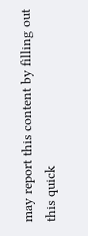may report this content by filling out this quick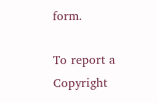form.

To report a Copyright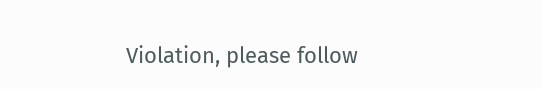Violation, please follow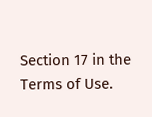Section 17 in the Terms of Use.